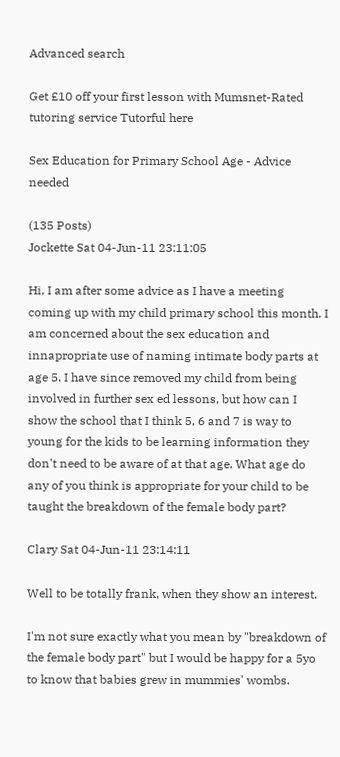Advanced search

Get £10 off your first lesson with Mumsnet-Rated tutoring service Tutorful here

Sex Education for Primary School Age - Advice needed

(135 Posts)
Jockette Sat 04-Jun-11 23:11:05

Hi, I am after some advice as I have a meeting coming up with my child primary school this month. I am concerned about the sex education and innapropriate use of naming intimate body parts at age 5. I have since removed my child from being involved in further sex ed lessons, but how can I show the school that I think 5, 6 and 7 is way to young for the kids to be learning information they don't need to be aware of at that age. What age do any of you think is appropriate for your child to be taught the breakdown of the female body part?

Clary Sat 04-Jun-11 23:14:11

Well to be totally frank, when they show an interest.

I'm not sure exactly what you mean by "breakdown of the female body part" but I would be happy for a 5yo to know that babies grew in mummies' wombs.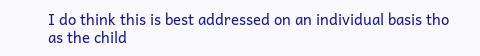I do think this is best addressed on an individual basis tho as the child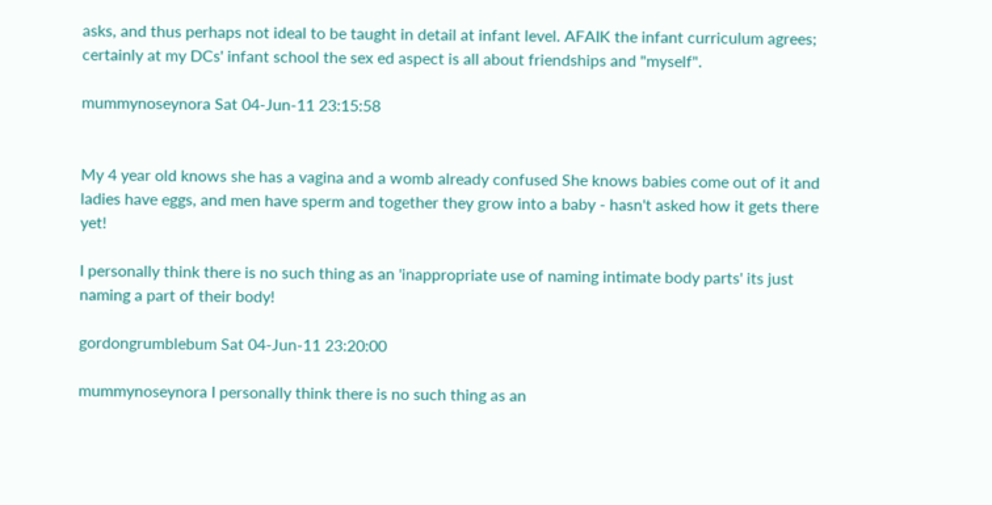asks, and thus perhaps not ideal to be taught in detail at infant level. AFAIK the infant curriculum agrees; certainly at my DCs' infant school the sex ed aspect is all about friendships and "myself".

mummynoseynora Sat 04-Jun-11 23:15:58


My 4 year old knows she has a vagina and a womb already confused She knows babies come out of it and ladies have eggs, and men have sperm and together they grow into a baby - hasn't asked how it gets there yet!

I personally think there is no such thing as an 'inappropriate use of naming intimate body parts' its just naming a part of their body!

gordongrumblebum Sat 04-Jun-11 23:20:00

mummynoseynora I personally think there is no such thing as an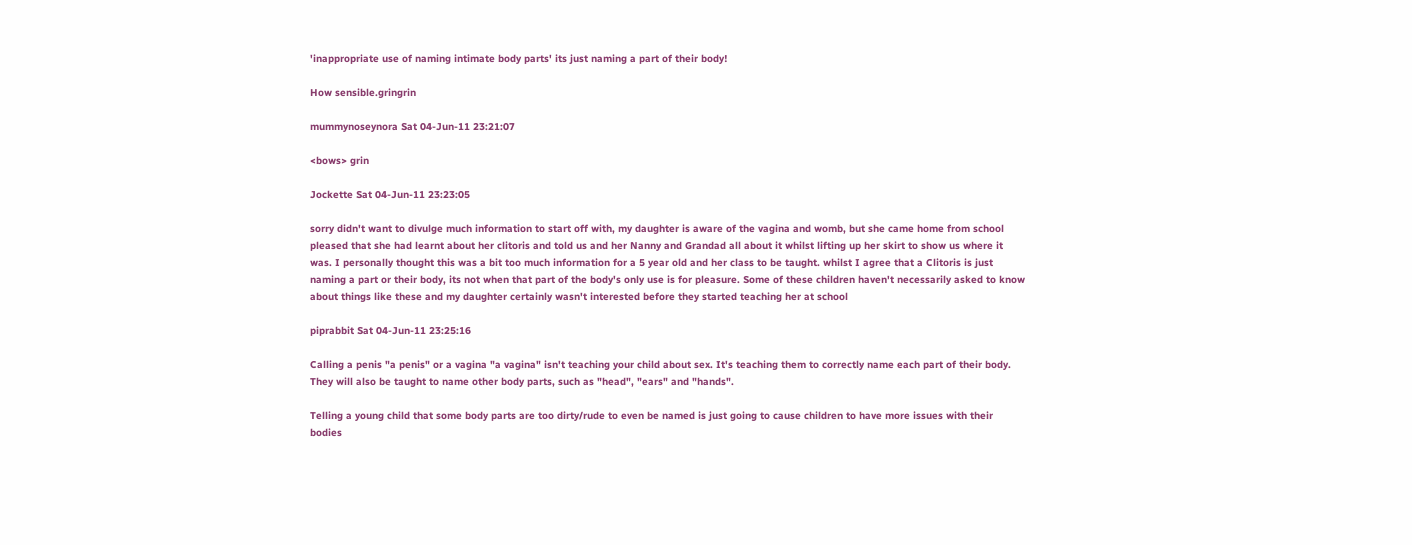'inappropriate use of naming intimate body parts' its just naming a part of their body!

How sensible.gringrin

mummynoseynora Sat 04-Jun-11 23:21:07

<bows> grin

Jockette Sat 04-Jun-11 23:23:05

sorry didn't want to divulge much information to start off with, my daughter is aware of the vagina and womb, but she came home from school pleased that she had learnt about her clitoris and told us and her Nanny and Grandad all about it whilst lifting up her skirt to show us where it was. I personally thought this was a bit too much information for a 5 year old and her class to be taught. whilst I agree that a Clitoris is just naming a part or their body, its not when that part of the body's only use is for pleasure. Some of these children haven't necessarily asked to know about things like these and my daughter certainly wasn't interested before they started teaching her at school

piprabbit Sat 04-Jun-11 23:25:16

Calling a penis "a penis" or a vagina "a vagina" isn't teaching your child about sex. It's teaching them to correctly name each part of their body. They will also be taught to name other body parts, such as "head", "ears" and "hands".

Telling a young child that some body parts are too dirty/rude to even be named is just going to cause children to have more issues with their bodies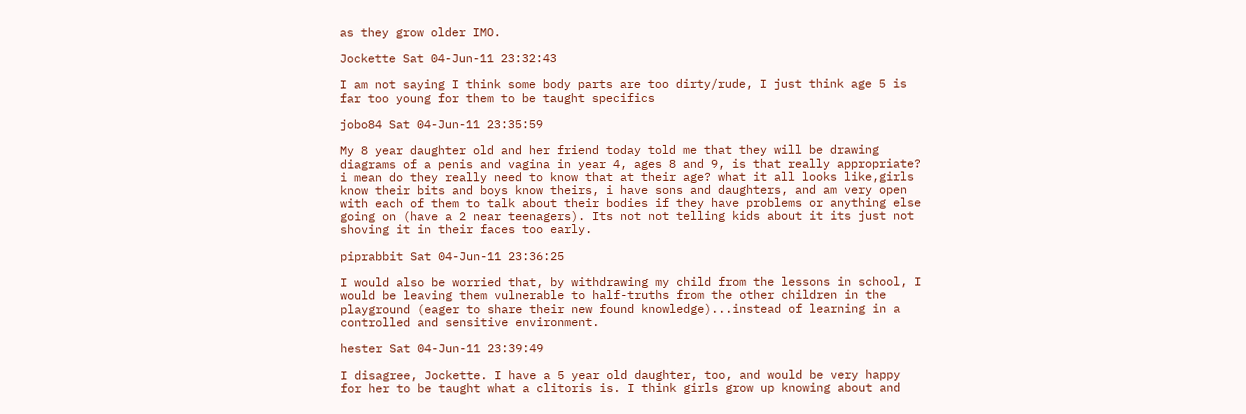as they grow older IMO.

Jockette Sat 04-Jun-11 23:32:43

I am not saying I think some body parts are too dirty/rude, I just think age 5 is far too young for them to be taught specifics

jobo84 Sat 04-Jun-11 23:35:59

My 8 year daughter old and her friend today told me that they will be drawing diagrams of a penis and vagina in year 4, ages 8 and 9, is that really appropriate? i mean do they really need to know that at their age? what it all looks like,girls know their bits and boys know theirs, i have sons and daughters, and am very open with each of them to talk about their bodies if they have problems or anything else going on (have a 2 near teenagers). Its not not telling kids about it its just not shoving it in their faces too early.

piprabbit Sat 04-Jun-11 23:36:25

I would also be worried that, by withdrawing my child from the lessons in school, I would be leaving them vulnerable to half-truths from the other children in the playground (eager to share their new found knowledge)...instead of learning in a controlled and sensitive environment.

hester Sat 04-Jun-11 23:39:49

I disagree, Jockette. I have a 5 year old daughter, too, and would be very happy for her to be taught what a clitoris is. I think girls grow up knowing about and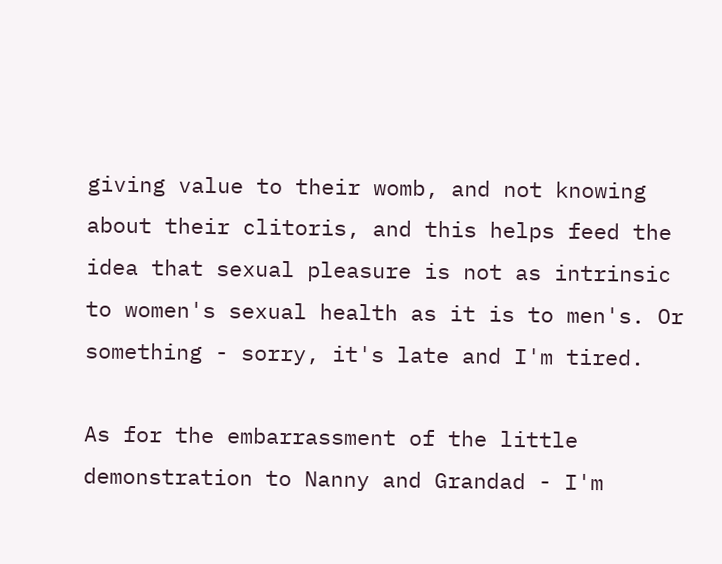giving value to their womb, and not knowing about their clitoris, and this helps feed the idea that sexual pleasure is not as intrinsic to women's sexual health as it is to men's. Or something - sorry, it's late and I'm tired.

As for the embarrassment of the little demonstration to Nanny and Grandad - I'm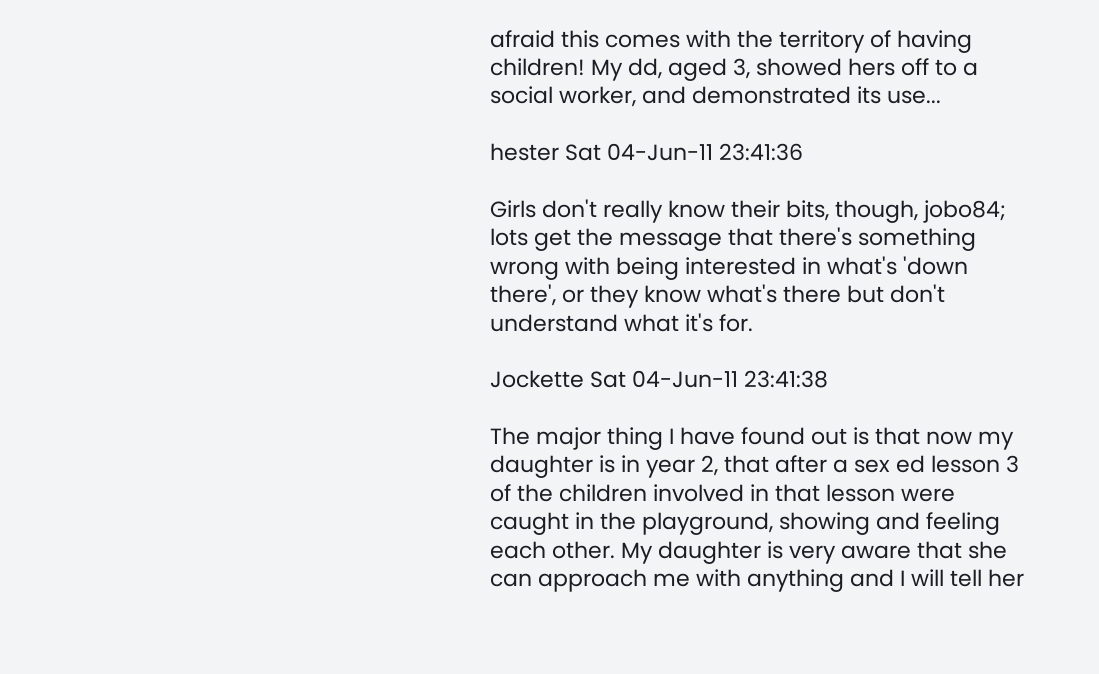afraid this comes with the territory of having children! My dd, aged 3, showed hers off to a social worker, and demonstrated its use...

hester Sat 04-Jun-11 23:41:36

Girls don't really know their bits, though, jobo84; lots get the message that there's something wrong with being interested in what's 'down there', or they know what's there but don't understand what it's for.

Jockette Sat 04-Jun-11 23:41:38

The major thing I have found out is that now my daughter is in year 2, that after a sex ed lesson 3 of the children involved in that lesson were caught in the playground, showing and feeling each other. My daughter is very aware that she can approach me with anything and I will tell her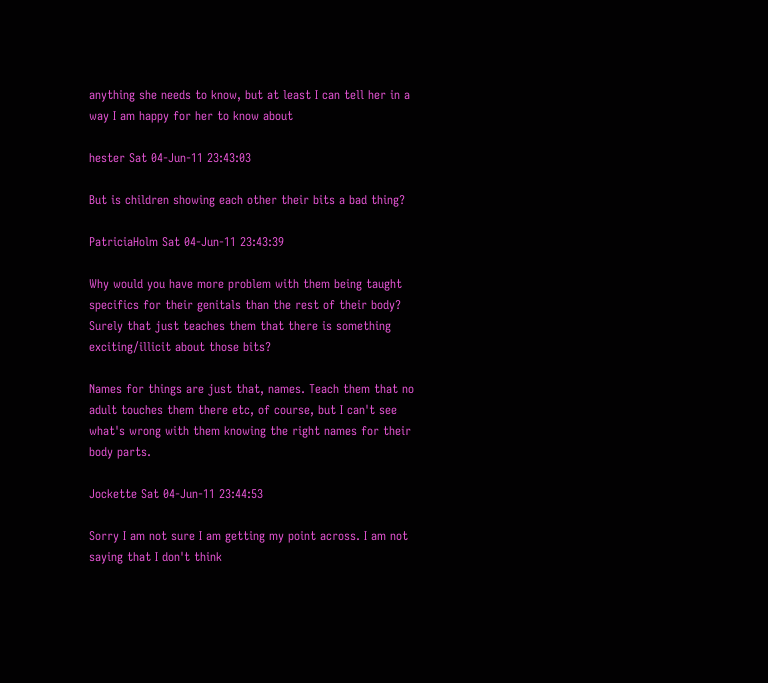anything she needs to know, but at least I can tell her in a way I am happy for her to know about

hester Sat 04-Jun-11 23:43:03

But is children showing each other their bits a bad thing?

PatriciaHolm Sat 04-Jun-11 23:43:39

Why would you have more problem with them being taught specifics for their genitals than the rest of their body? Surely that just teaches them that there is something exciting/illicit about those bits?

Names for things are just that, names. Teach them that no adult touches them there etc, of course, but I can't see what's wrong with them knowing the right names for their body parts.

Jockette Sat 04-Jun-11 23:44:53

Sorry I am not sure I am getting my point across. I am not saying that I don't think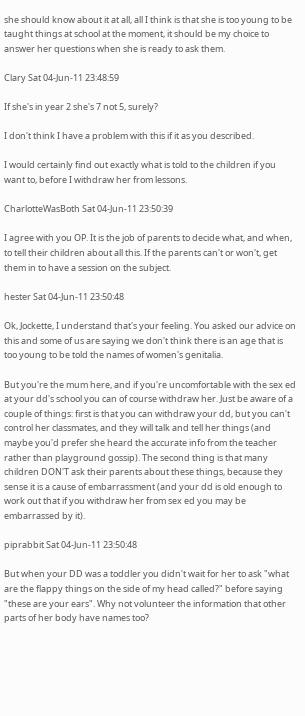she should know about it at all, all I think is that she is too young to be taught things at school at the moment, it should be my choice to answer her questions when she is ready to ask them.

Clary Sat 04-Jun-11 23:48:59

If she's in year 2 she's 7 not 5, surely?

I don't think I have a problem with this if it as you described.

I would certainly find out exactly what is told to the children if you want to, before I withdraw her from lessons.

CharlotteWasBoth Sat 04-Jun-11 23:50:39

I agree with you OP. It is the job of parents to decide what, and when, to tell their children about all this. If the parents can't or won't, get them in to have a session on the subject.

hester Sat 04-Jun-11 23:50:48

Ok, Jockette, I understand that's your feeling. You asked our advice on this and some of us are saying we don't think there is an age that is too young to be told the names of women's genitalia.

But you're the mum here, and if you're uncomfortable with the sex ed at your dd's school you can of course withdraw her. Just be aware of a couple of things: first is that you can withdraw your dd, but you can't control her classmates, and they will talk and tell her things (and maybe you'd prefer she heard the accurate info from the teacher rather than playground gossip). The second thing is that many children DON'T ask their parents about these things, because they sense it is a cause of embarrassment (and your dd is old enough to work out that if you withdraw her from sex ed you may be embarrassed by it).

piprabbit Sat 04-Jun-11 23:50:48

But when your DD was a toddler you didn't wait for her to ask "what are the flappy things on the side of my head called?" before saying "these are your ears". Why not volunteer the information that other parts of her body have names too?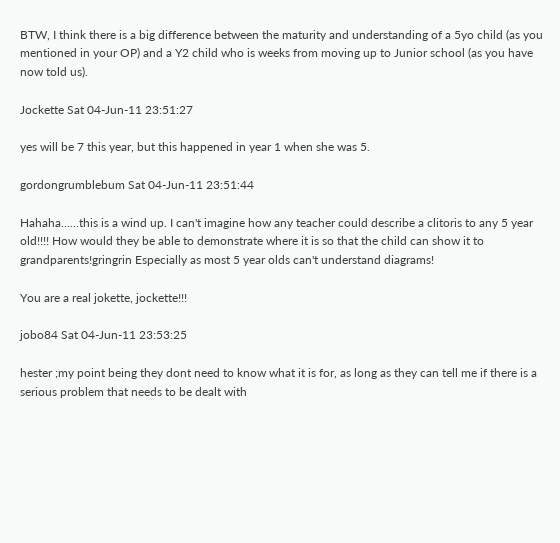BTW, I think there is a big difference between the maturity and understanding of a 5yo child (as you mentioned in your OP) and a Y2 child who is weeks from moving up to Junior school (as you have now told us).

Jockette Sat 04-Jun-11 23:51:27

yes will be 7 this year, but this happened in year 1 when she was 5.

gordongrumblebum Sat 04-Jun-11 23:51:44

Hahaha......this is a wind up. I can't imagine how any teacher could describe a clitoris to any 5 year old!!!! How would they be able to demonstrate where it is so that the child can show it to grandparents!gringrin Especially as most 5 year olds can't understand diagrams!

You are a real jokette, jockette!!!

jobo84 Sat 04-Jun-11 23:53:25

hester ;my point being they dont need to know what it is for, as long as they can tell me if there is a serious problem that needs to be dealt with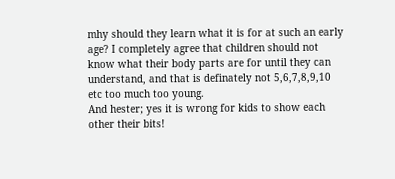mhy should they learn what it is for at such an early age? I completely agree that children should not know what their body parts are for until they can understand, and that is definately not 5,6,7,8,9,10 etc too much too young.
And hester; yes it is wrong for kids to show each other their bits!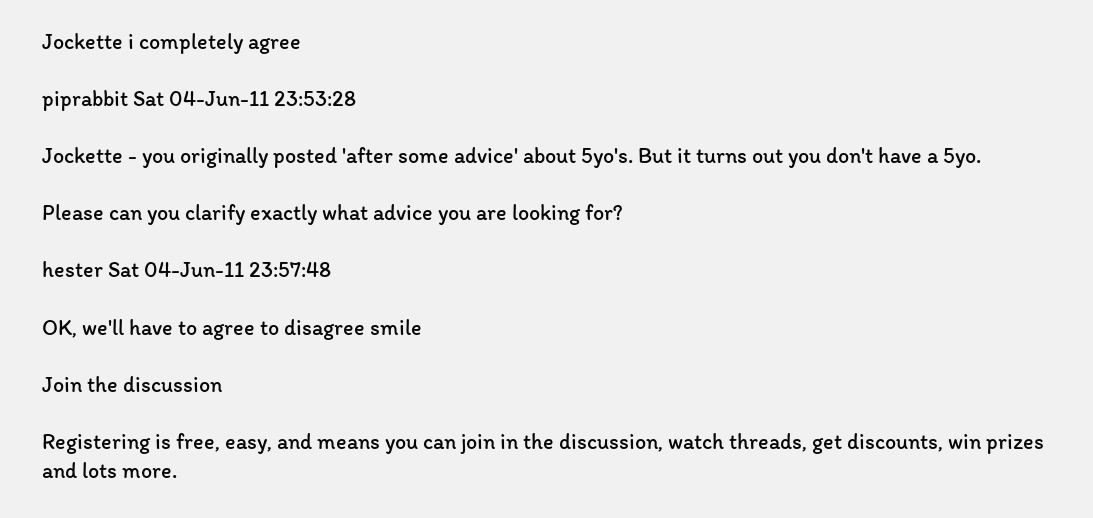Jockette i completely agree

piprabbit Sat 04-Jun-11 23:53:28

Jockette - you originally posted 'after some advice' about 5yo's. But it turns out you don't have a 5yo.

Please can you clarify exactly what advice you are looking for?

hester Sat 04-Jun-11 23:57:48

OK, we'll have to agree to disagree smile

Join the discussion

Registering is free, easy, and means you can join in the discussion, watch threads, get discounts, win prizes and lots more.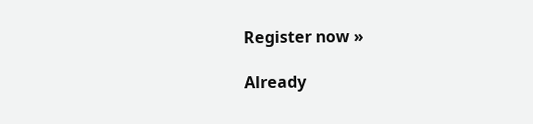Register now »

Already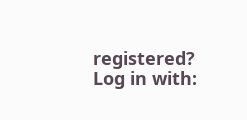registered? Log in with: